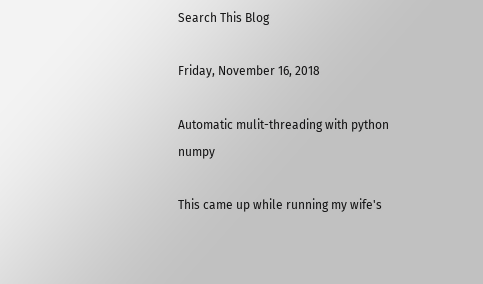Search This Blog

Friday, November 16, 2018

Automatic mulit-threading with python numpy

This came up while running my wife's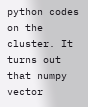python codes on the cluster. It turns out that numpy vector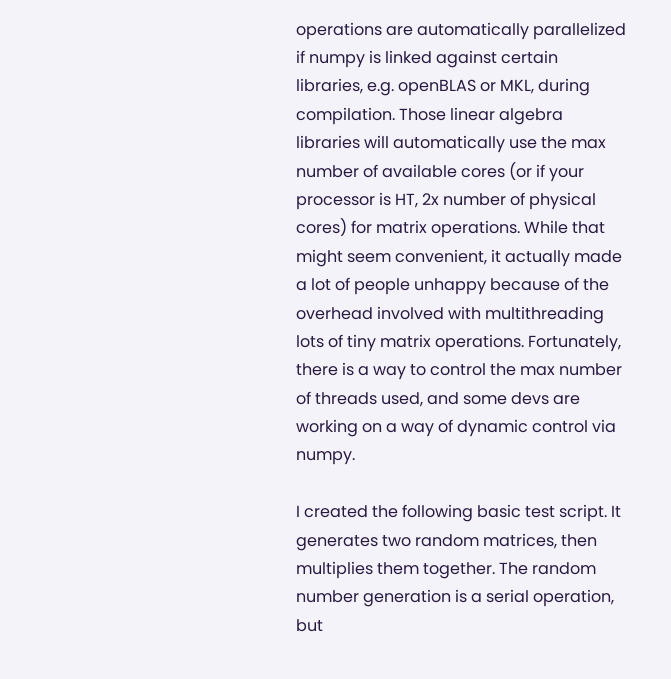operations are automatically parallelized if numpy is linked against certain libraries, e.g. openBLAS or MKL, during compilation. Those linear algebra libraries will automatically use the max number of available cores (or if your processor is HT, 2x number of physical cores) for matrix operations. While that might seem convenient, it actually made a lot of people unhappy because of the overhead involved with multithreading lots of tiny matrix operations. Fortunately, there is a way to control the max number of threads used, and some devs are working on a way of dynamic control via numpy.

I created the following basic test script. It generates two random matrices, then multiplies them together. The random number generation is a serial operation, but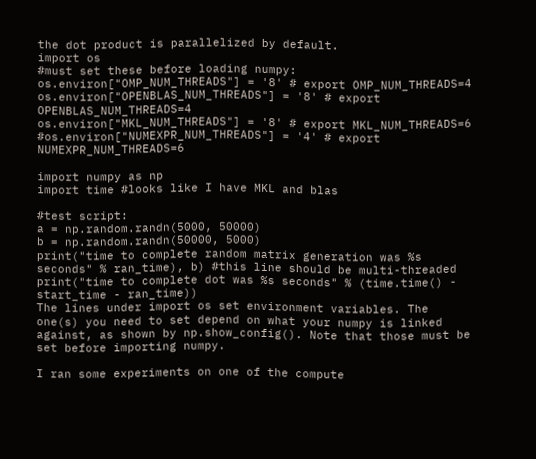the dot product is parallelized by default.
import os
#must set these before loading numpy:
os.environ["OMP_NUM_THREADS"] = '8' # export OMP_NUM_THREADS=4
os.environ["OPENBLAS_NUM_THREADS"] = '8' # export OPENBLAS_NUM_THREADS=4
os.environ["MKL_NUM_THREADS"] = '8' # export MKL_NUM_THREADS=6
#os.environ["NUMEXPR_NUM_THREADS"] = '4' # export NUMEXPR_NUM_THREADS=6

import numpy as np
import time #looks like I have MKL and blas

#test script:
a = np.random.randn(5000, 50000)
b = np.random.randn(50000, 5000)
print("time to complete random matrix generation was %s seconds" % ran_time), b) #this line should be multi-threaded
print("time to complete dot was %s seconds" % (time.time() - start_time - ran_time))
The lines under import os set environment variables. The one(s) you need to set depend on what your numpy is linked against, as shown by np.show_config(). Note that those must be set before importing numpy.

I ran some experiments on one of the compute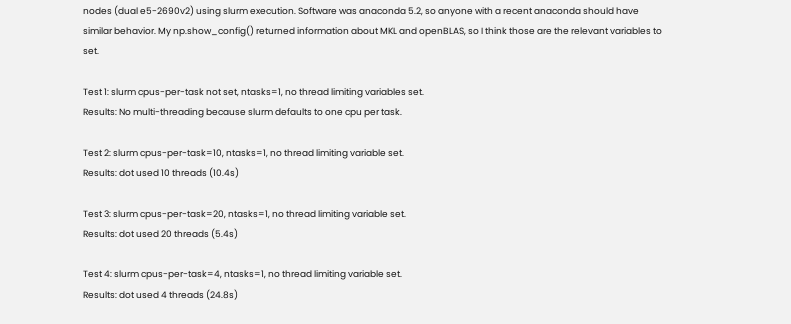nodes (dual e5-2690v2) using slurm execution. Software was anaconda 5.2, so anyone with a recent anaconda should have similar behavior. My np.show_config() returned information about MKL and openBLAS, so I think those are the relevant variables to set.

Test 1: slurm cpus-per-task not set, ntasks=1, no thread limiting variables set.
Results: No multi-threading because slurm defaults to one cpu per task.

Test 2: slurm cpus-per-task=10, ntasks=1, no thread limiting variable set.
Results: dot used 10 threads (10.4s)

Test 3: slurm cpus-per-task=20, ntasks=1, no thread limiting variable set.
Results: dot used 20 threads (5.4s)

Test 4: slurm cpus-per-task=4, ntasks=1, no thread limiting variable set.
Results: dot used 4 threads (24.8s)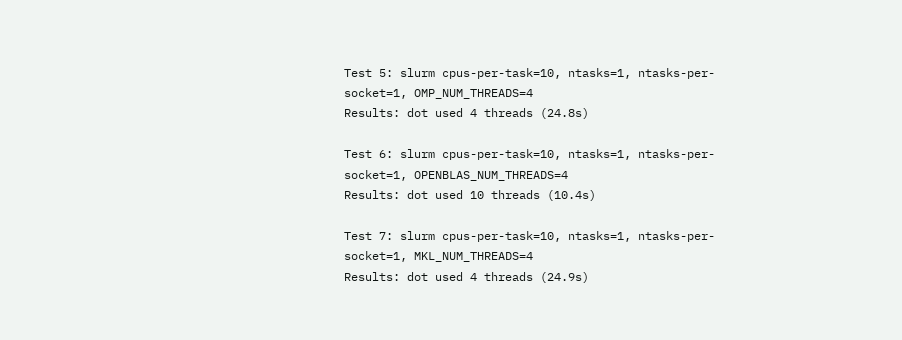Test 5: slurm cpus-per-task=10, ntasks=1, ntasks-per-socket=1, OMP_NUM_THREADS=4
Results: dot used 4 threads (24.8s)

Test 6: slurm cpus-per-task=10, ntasks=1, ntasks-per-socket=1, OPENBLAS_NUM_THREADS=4
Results: dot used 10 threads (10.4s)

Test 7: slurm cpus-per-task=10, ntasks=1, ntasks-per-socket=1, MKL_NUM_THREADS=4
Results: dot used 4 threads (24.9s)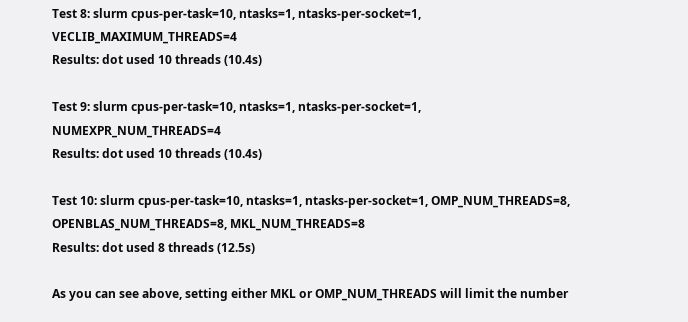Test 8: slurm cpus-per-task=10, ntasks=1, ntasks-per-socket=1, VECLIB_MAXIMUM_THREADS=4
Results: dot used 10 threads (10.4s)

Test 9: slurm cpus-per-task=10, ntasks=1, ntasks-per-socket=1, NUMEXPR_NUM_THREADS=4
Results: dot used 10 threads (10.4s)

Test 10: slurm cpus-per-task=10, ntasks=1, ntasks-per-socket=1, OMP_NUM_THREADS=8, OPENBLAS_NUM_THREADS=8, MKL_NUM_THREADS=8
Results: dot used 8 threads (12.5s)

As you can see above, setting either MKL or OMP_NUM_THREADS will limit the number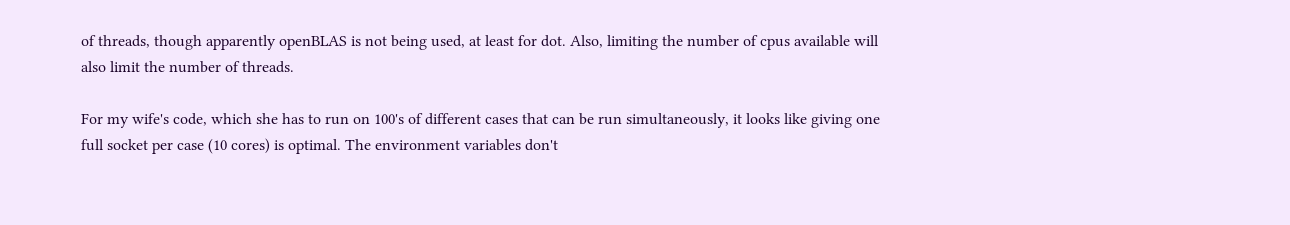of threads, though apparently openBLAS is not being used, at least for dot. Also, limiting the number of cpus available will also limit the number of threads.

For my wife's code, which she has to run on 100's of different cases that can be run simultaneously, it looks like giving one full socket per case (10 cores) is optimal. The environment variables don't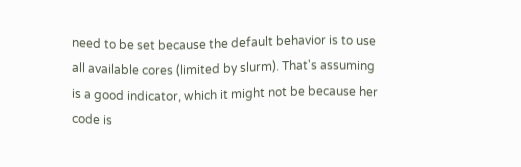need to be set because the default behavior is to use all available cores (limited by slurm). That's assuming is a good indicator, which it might not be because her code is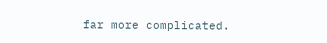far more complicated.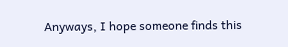Anyways, I hope someone finds this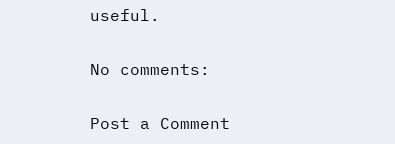useful.

No comments:

Post a Comment